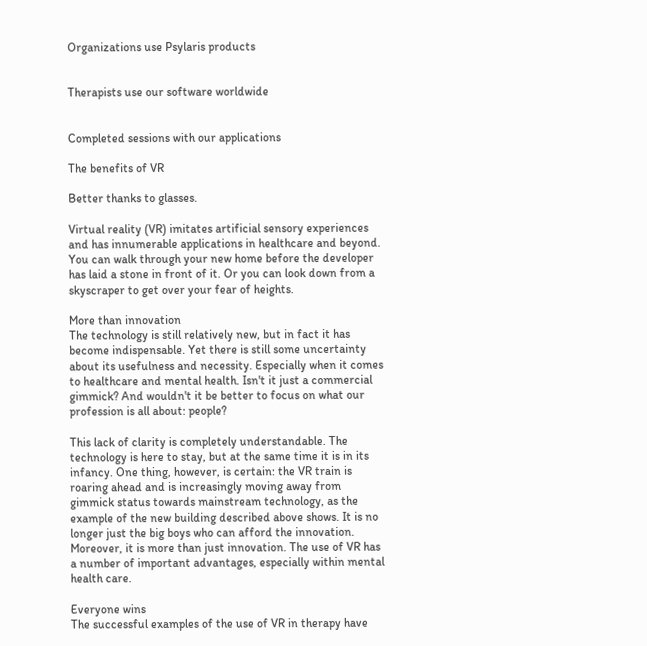Organizations use Psylaris products


Therapists use our software worldwide


Completed sessions with our applications

The benefits of VR

Better thanks to glasses.

Virtual reality (VR) imitates artificial sensory experiences and has innumerable applications in healthcare and beyond. You can walk through your new home before the developer has laid a stone in front of it. Or you can look down from a skyscraper to get over your fear of heights.

More than innovation
The technology is still relatively new, but in fact it has become indispensable. Yet there is still some uncertainty about its usefulness and necessity. Especially when it comes to healthcare and mental health. Isn't it just a commercial gimmick? And wouldn't it be better to focus on what our profession is all about: people?

This lack of clarity is completely understandable. The technology is here to stay, but at the same time it is in its infancy. One thing, however, is certain: the VR train is roaring ahead and is increasingly moving away from gimmick status towards mainstream technology, as the example of the new building described above shows. It is no longer just the big boys who can afford the innovation. Moreover, it is more than just innovation. The use of VR has a number of important advantages, especially within mental health care.

Everyone wins
The successful examples of the use of VR in therapy have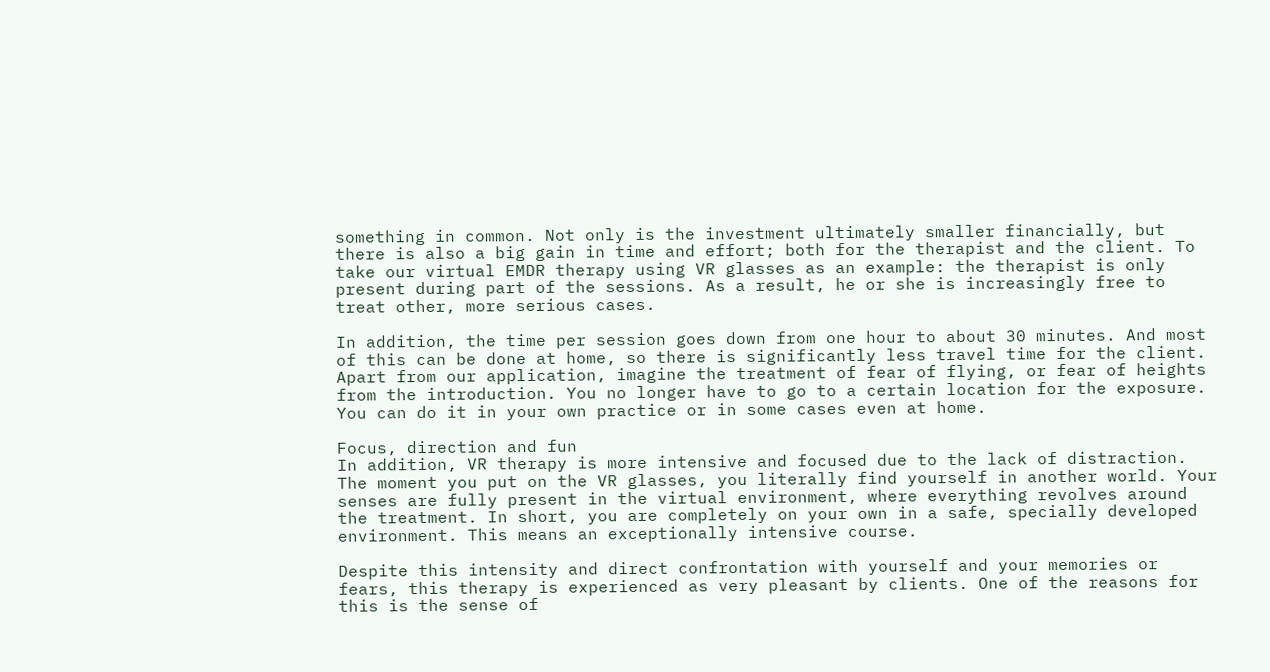something in common. Not only is the investment ultimately smaller financially, but there is also a big gain in time and effort; both for the therapist and the client. To take our virtual EMDR therapy using VR glasses as an example: the therapist is only present during part of the sessions. As a result, he or she is increasingly free to treat other, more serious cases.

In addition, the time per session goes down from one hour to about 30 minutes. And most of this can be done at home, so there is significantly less travel time for the client. Apart from our application, imagine the treatment of fear of flying, or fear of heights from the introduction. You no longer have to go to a certain location for the exposure. You can do it in your own practice or in some cases even at home.

Focus, direction and fun
In addition, VR therapy is more intensive and focused due to the lack of distraction. The moment you put on the VR glasses, you literally find yourself in another world. Your senses are fully present in the virtual environment, where everything revolves around the treatment. In short, you are completely on your own in a safe, specially developed environment. This means an exceptionally intensive course.

Despite this intensity and direct confrontation with yourself and your memories or fears, this therapy is experienced as very pleasant by clients. One of the reasons for this is the sense of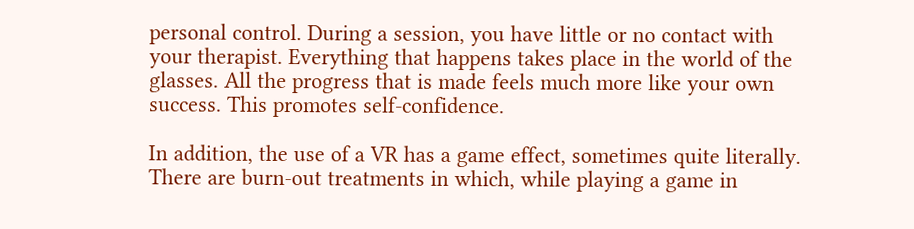personal control. During a session, you have little or no contact with your therapist. Everything that happens takes place in the world of the glasses. All the progress that is made feels much more like your own success. This promotes self-confidence.

In addition, the use of a VR has a game effect, sometimes quite literally. There are burn-out treatments in which, while playing a game in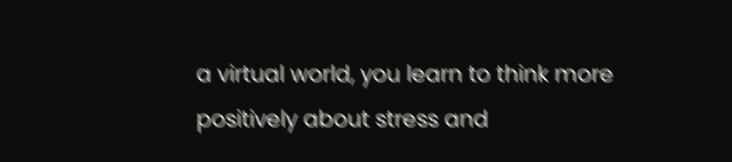a virtual world, you learn to think more positively about stress and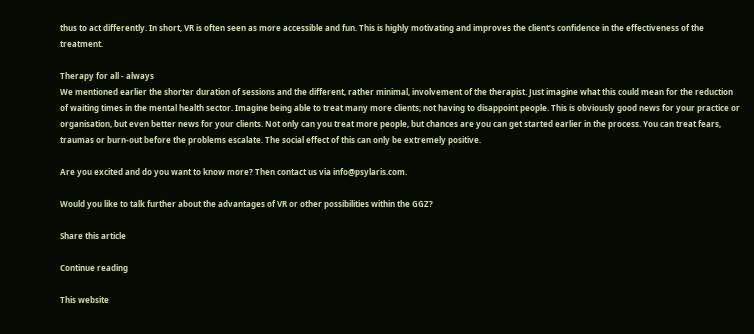thus to act differently. In short, VR is often seen as more accessible and fun. This is highly motivating and improves the client's confidence in the effectiveness of the treatment.

Therapy for all - always
We mentioned earlier the shorter duration of sessions and the different, rather minimal, involvement of the therapist. Just imagine what this could mean for the reduction of waiting times in the mental health sector. Imagine being able to treat many more clients; not having to disappoint people. This is obviously good news for your practice or organisation, but even better news for your clients. Not only can you treat more people, but chances are you can get started earlier in the process. You can treat fears, traumas or burn-out before the problems escalate. The social effect of this can only be extremely positive.

Are you excited and do you want to know more? Then contact us via info@psylaris.com.

Would you like to talk further about the advantages of VR or other possibilities within the GGZ?

Share this article

Continue reading

This website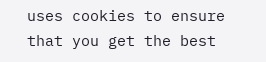uses cookies to ensure that you get the best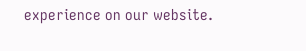experience on our website.